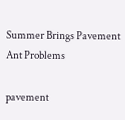Summer Brings Pavement Ant Problems

pavement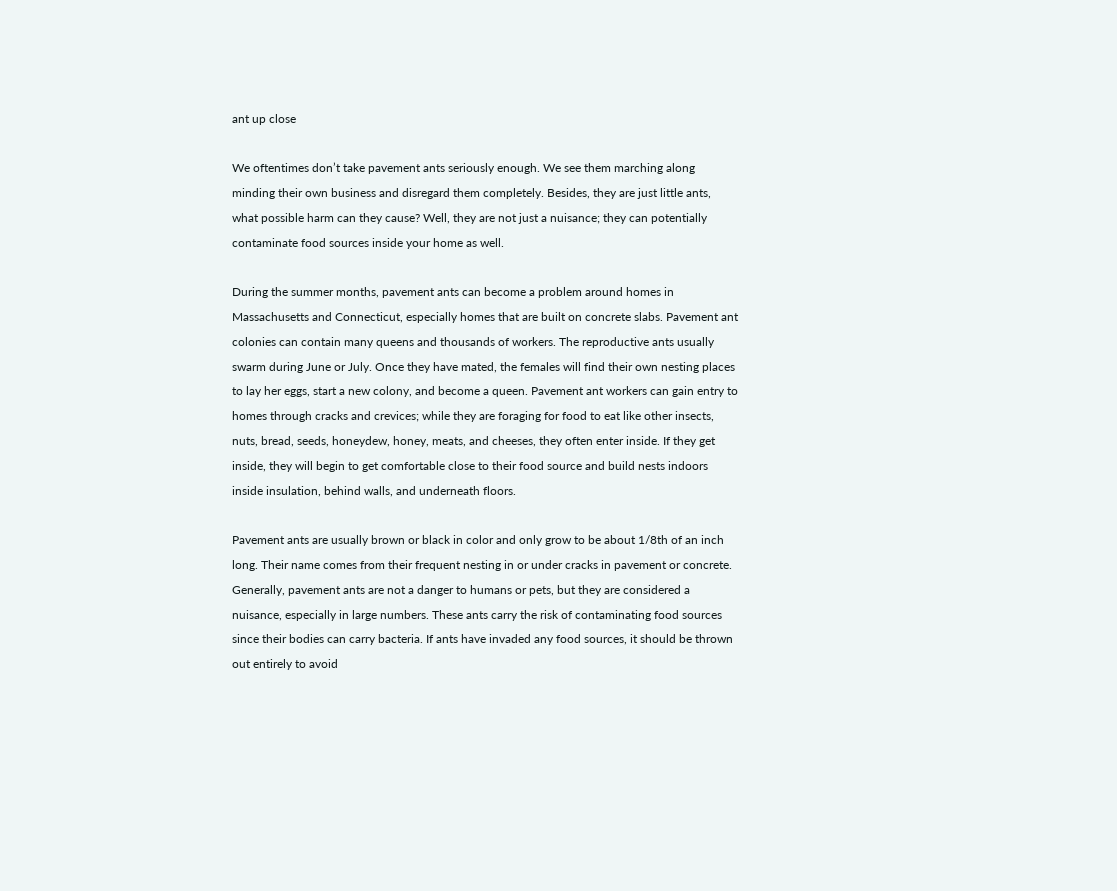ant up close

We oftentimes don’t take pavement ants seriously enough. We see them marching along minding their own business and disregard them completely. Besides, they are just little ants, what possible harm can they cause? Well, they are not just a nuisance; they can potentially contaminate food sources inside your home as well.

During the summer months, pavement ants can become a problem around homes in Massachusetts and Connecticut, especially homes that are built on concrete slabs. Pavement ant colonies can contain many queens and thousands of workers. The reproductive ants usually swarm during June or July. Once they have mated, the females will find their own nesting places to lay her eggs, start a new colony, and become a queen. Pavement ant workers can gain entry to homes through cracks and crevices; while they are foraging for food to eat like other insects, nuts, bread, seeds, honeydew, honey, meats, and cheeses, they often enter inside. If they get inside, they will begin to get comfortable close to their food source and build nests indoors inside insulation, behind walls, and underneath floors.

Pavement ants are usually brown or black in color and only grow to be about 1/8th of an inch long. Their name comes from their frequent nesting in or under cracks in pavement or concrete. Generally, pavement ants are not a danger to humans or pets, but they are considered a nuisance, especially in large numbers. These ants carry the risk of contaminating food sources since their bodies can carry bacteria. If ants have invaded any food sources, it should be thrown out entirely to avoid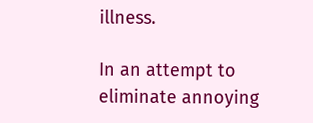illness.

In an attempt to eliminate annoying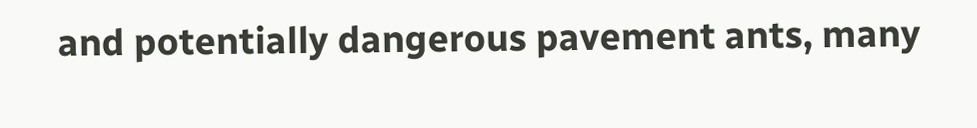and potentially dangerous pavement ants, many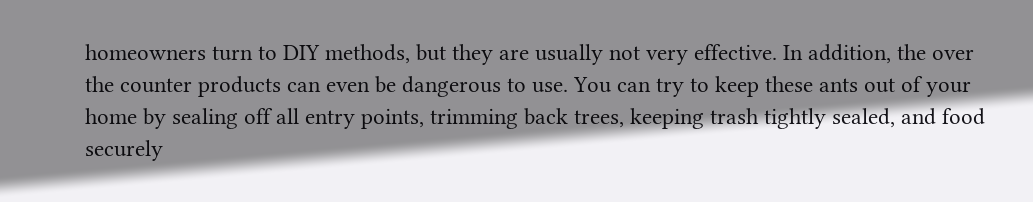homeowners turn to DIY methods, but they are usually not very effective. In addition, the over the counter products can even be dangerous to use. You can try to keep these ants out of your home by sealing off all entry points, trimming back trees, keeping trash tightly sealed, and food securely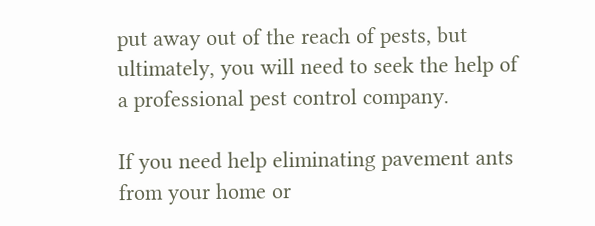put away out of the reach of pests, but ultimately, you will need to seek the help of a professional pest control company.

If you need help eliminating pavement ants from your home or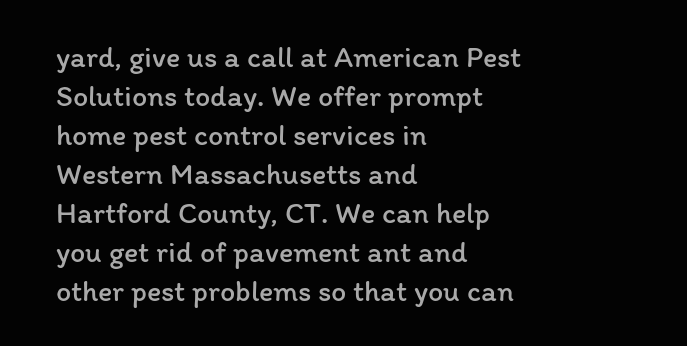yard, give us a call at American Pest Solutions today. We offer prompt home pest control services in Western Massachusetts and Hartford County, CT. We can help you get rid of pavement ant and other pest problems so that you can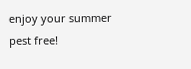enjoy your summer pest free!